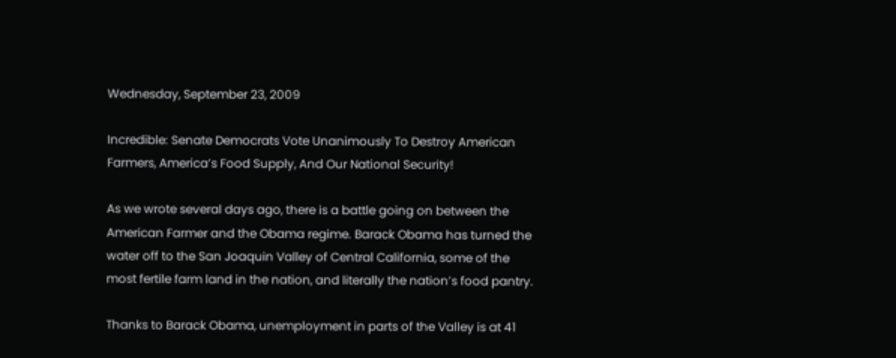Wednesday, September 23, 2009

Incredible: Senate Democrats Vote Unanimously To Destroy American Farmers, America’s Food Supply, And Our National Security!

As we wrote several days ago, there is a battle going on between the American Farmer and the Obama regime. Barack Obama has turned the water off to the San Joaquin Valley of Central California, some of the most fertile farm land in the nation, and literally the nation’s food pantry.

Thanks to Barack Obama, unemployment in parts of the Valley is at 41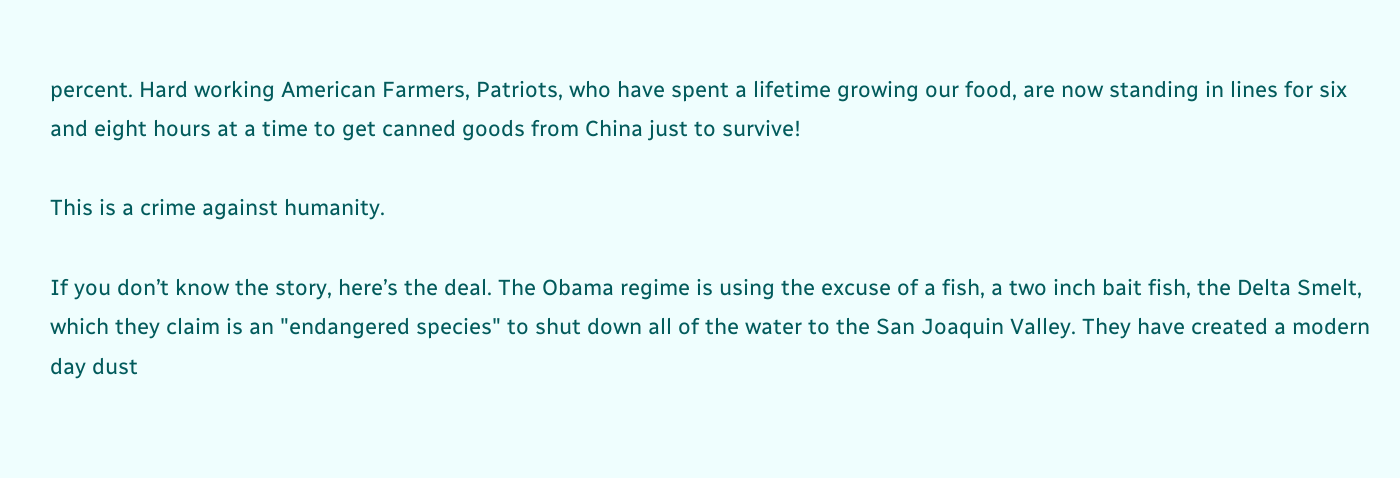percent. Hard working American Farmers, Patriots, who have spent a lifetime growing our food, are now standing in lines for six and eight hours at a time to get canned goods from China just to survive!

This is a crime against humanity.

If you don’t know the story, here’s the deal. The Obama regime is using the excuse of a fish, a two inch bait fish, the Delta Smelt, which they claim is an "endangered species" to shut down all of the water to the San Joaquin Valley. They have created a modern day dust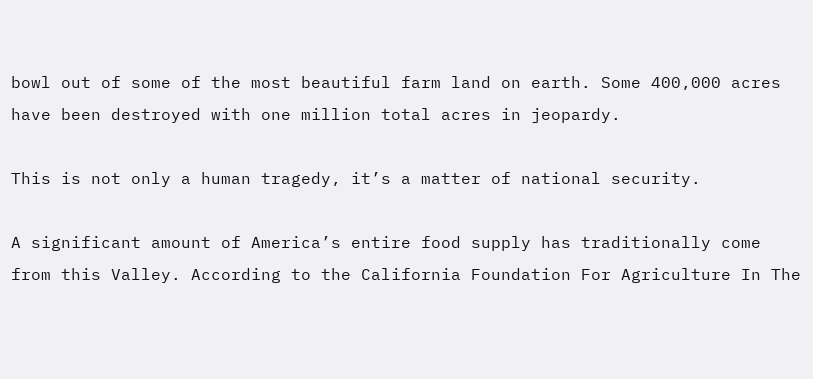bowl out of some of the most beautiful farm land on earth. Some 400,000 acres have been destroyed with one million total acres in jeopardy.

This is not only a human tragedy, it’s a matter of national security.

A significant amount of America’s entire food supply has traditionally come from this Valley. According to the California Foundation For Agriculture In The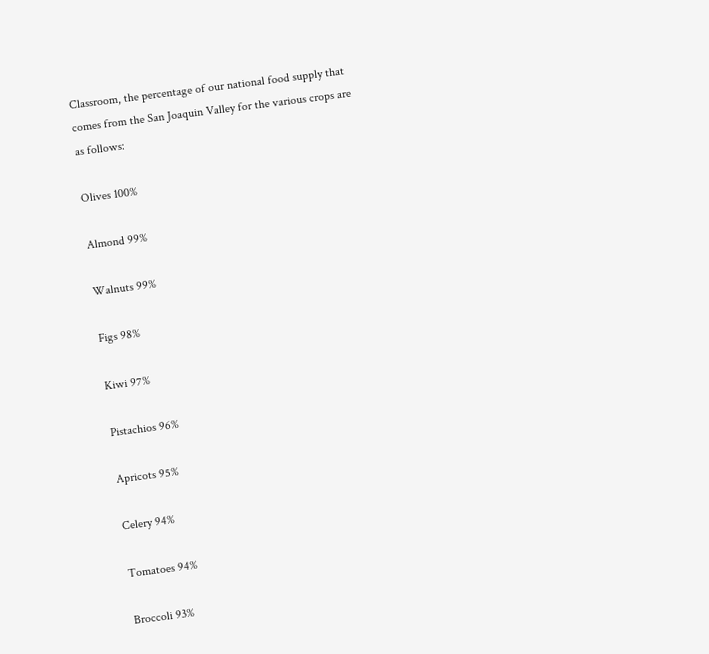Classroom, the percentage of our national food supply that comes from the San Joaquin Valley for the various crops are as follows:

Olives 100%

Almond 99%

Walnuts 99%

Figs 98%

Kiwi 97%

Pistachios 96%

Apricots 95%

Celery 94%

Tomatoes 94%

Broccoli 93%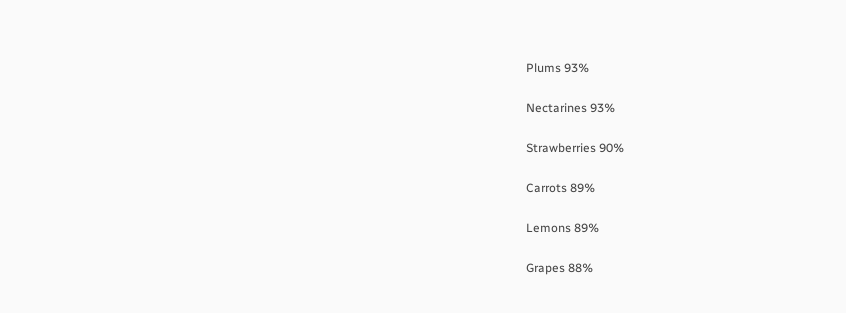Plums 93%

Nectarines 93%

Strawberries 90%

Carrots 89%

Lemons 89%

Grapes 88%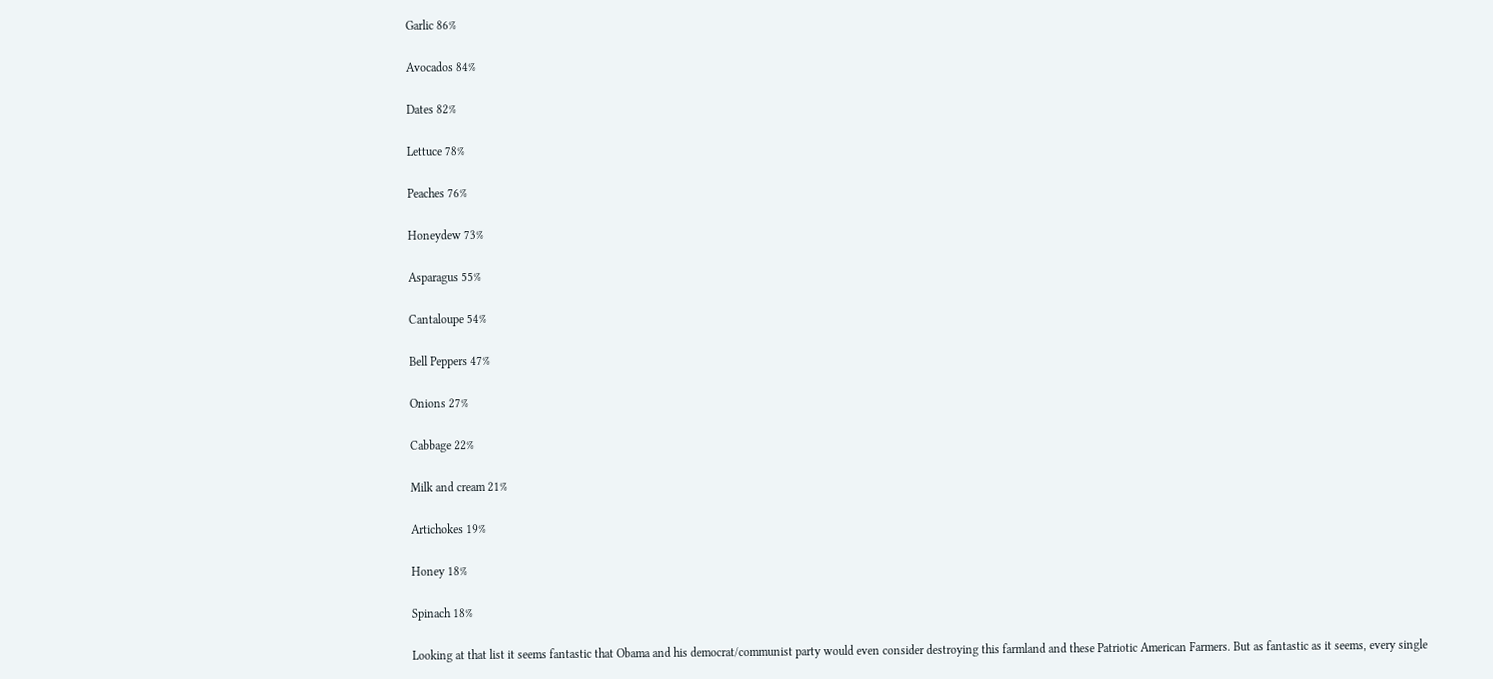Garlic 86%

Avocados 84%

Dates 82%

Lettuce 78%

Peaches 76%

Honeydew 73%

Asparagus 55%

Cantaloupe 54%

Bell Peppers 47%

Onions 27%

Cabbage 22%

Milk and cream 21%

Artichokes 19%

Honey 18%

Spinach 18%

Looking at that list it seems fantastic that Obama and his democrat/communist party would even consider destroying this farmland and these Patriotic American Farmers. But as fantastic as it seems, every single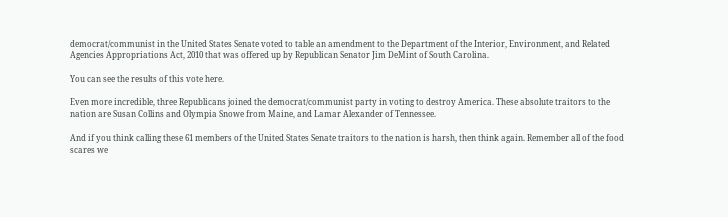democrat/communist in the United States Senate voted to table an amendment to the Department of the Interior, Environment, and Related Agencies Appropriations Act, 2010 that was offered up by Republican Senator Jim DeMint of South Carolina.

You can see the results of this vote here.

Even more incredible, three Republicans joined the democrat/communist party in voting to destroy America. These absolute traitors to the nation are Susan Collins and Olympia Snowe from Maine, and Lamar Alexander of Tennessee.

And if you think calling these 61 members of the United States Senate traitors to the nation is harsh, then think again. Remember all of the food scares we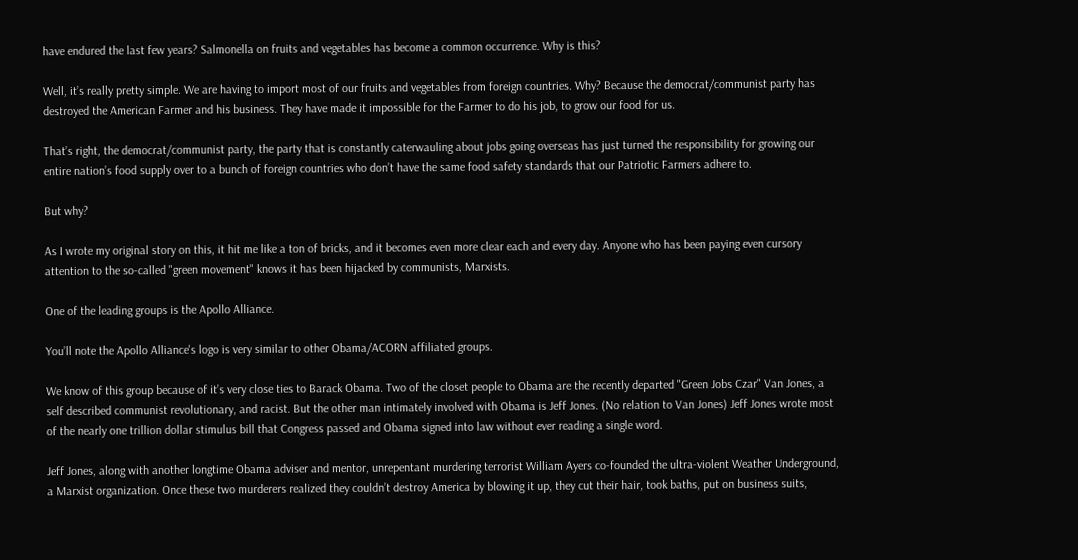have endured the last few years? Salmonella on fruits and vegetables has become a common occurrence. Why is this?

Well, it’s really pretty simple. We are having to import most of our fruits and vegetables from foreign countries. Why? Because the democrat/communist party has destroyed the American Farmer and his business. They have made it impossible for the Farmer to do his job, to grow our food for us.

That’s right, the democrat/communist party, the party that is constantly caterwauling about jobs going overseas has just turned the responsibility for growing our entire nation’s food supply over to a bunch of foreign countries who don’t have the same food safety standards that our Patriotic Farmers adhere to.

But why?

As I wrote my original story on this, it hit me like a ton of bricks, and it becomes even more clear each and every day. Anyone who has been paying even cursory attention to the so-called "green movement" knows it has been hijacked by communists, Marxists.

One of the leading groups is the Apollo Alliance.

You’ll note the Apollo Alliance's logo is very similar to other Obama/ACORN affiliated groups.

We know of this group because of it’s very close ties to Barack Obama. Two of the closet people to Obama are the recently departed "Green Jobs Czar" Van Jones, a self described communist revolutionary, and racist. But the other man intimately involved with Obama is Jeff Jones. (No relation to Van Jones) Jeff Jones wrote most of the nearly one trillion dollar stimulus bill that Congress passed and Obama signed into law without ever reading a single word.

Jeff Jones, along with another longtime Obama adviser and mentor, unrepentant murdering terrorist William Ayers co-founded the ultra-violent Weather Underground, a Marxist organization. Once these two murderers realized they couldn’t destroy America by blowing it up, they cut their hair, took baths, put on business suits,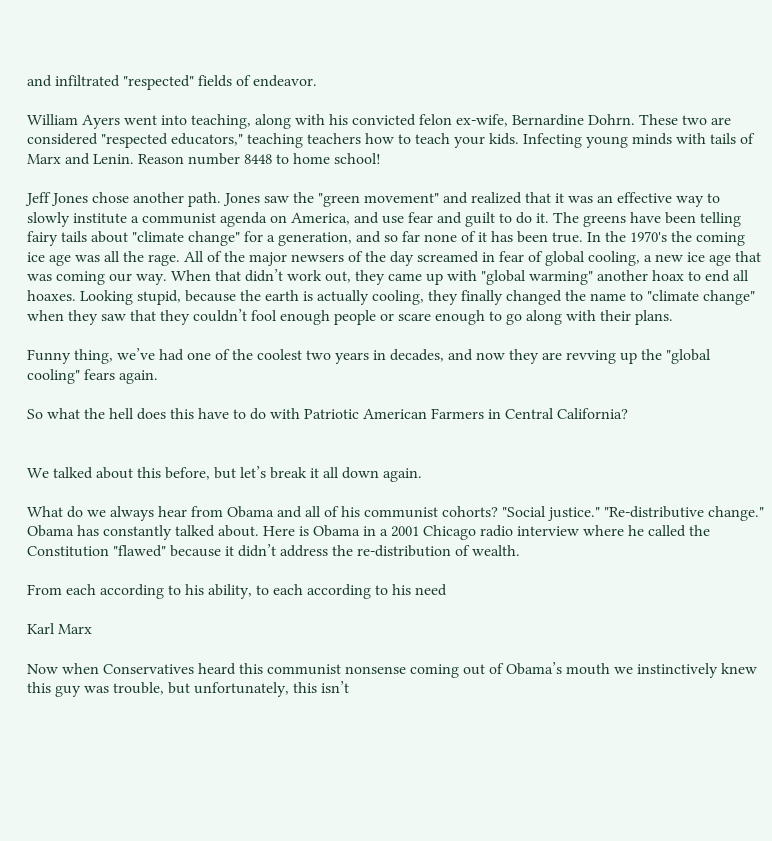and infiltrated "respected" fields of endeavor.

William Ayers went into teaching, along with his convicted felon ex-wife, Bernardine Dohrn. These two are considered "respected educators," teaching teachers how to teach your kids. Infecting young minds with tails of Marx and Lenin. Reason number 8448 to home school!

Jeff Jones chose another path. Jones saw the "green movement" and realized that it was an effective way to slowly institute a communist agenda on America, and use fear and guilt to do it. The greens have been telling fairy tails about "climate change" for a generation, and so far none of it has been true. In the 1970's the coming ice age was all the rage. All of the major newsers of the day screamed in fear of global cooling, a new ice age that was coming our way. When that didn’t work out, they came up with "global warming" another hoax to end all hoaxes. Looking stupid, because the earth is actually cooling, they finally changed the name to "climate change" when they saw that they couldn’t fool enough people or scare enough to go along with their plans.

Funny thing, we’ve had one of the coolest two years in decades, and now they are revving up the "global cooling" fears again.

So what the hell does this have to do with Patriotic American Farmers in Central California?


We talked about this before, but let’s break it all down again.

What do we always hear from Obama and all of his communist cohorts? "Social justice." "Re-distributive change." Obama has constantly talked about. Here is Obama in a 2001 Chicago radio interview where he called the Constitution "flawed" because it didn’t address the re-distribution of wealth.

From each according to his ability, to each according to his need

Karl Marx

Now when Conservatives heard this communist nonsense coming out of Obama’s mouth we instinctively knew this guy was trouble, but unfortunately, this isn’t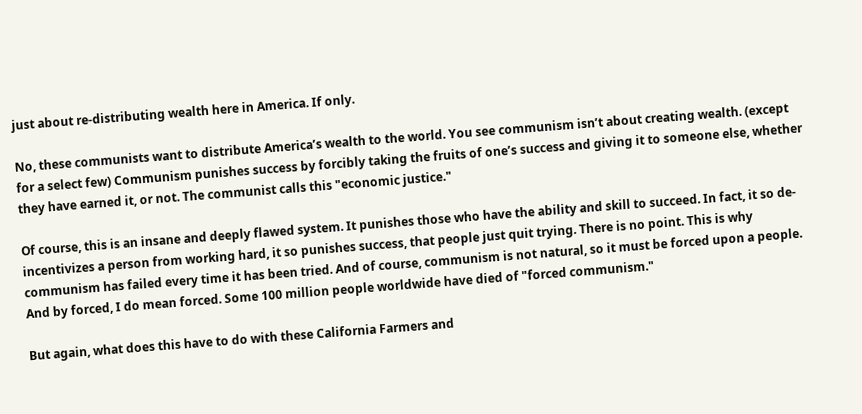just about re-distributing wealth here in America. If only.

No, these communists want to distribute America’s wealth to the world. You see communism isn’t about creating wealth. (except for a select few) Communism punishes success by forcibly taking the fruits of one’s success and giving it to someone else, whether they have earned it, or not. The communist calls this "economic justice."

Of course, this is an insane and deeply flawed system. It punishes those who have the ability and skill to succeed. In fact, it so de-incentivizes a person from working hard, it so punishes success, that people just quit trying. There is no point. This is why communism has failed every time it has been tried. And of course, communism is not natural, so it must be forced upon a people. And by forced, I do mean forced. Some 100 million people worldwide have died of "forced communism."

But again, what does this have to do with these California Farmers and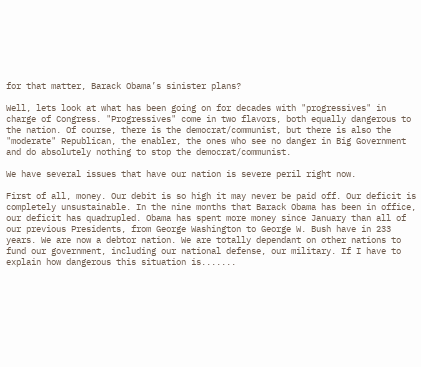for that matter, Barack Obama’s sinister plans?

Well, lets look at what has been going on for decades with "progressives" in charge of Congress. "Progressives" come in two flavors, both equally dangerous to the nation. Of course, there is the democrat/communist, but there is also the "moderate" Republican, the enabler, the ones who see no danger in Big Government and do absolutely nothing to stop the democrat/communist.

We have several issues that have our nation is severe peril right now.

First of all, money. Our debit is so high it may never be paid off. Our deficit is completely unsustainable. In the nine months that Barack Obama has been in office, our deficit has quadrupled. Obama has spent more money since January than all of our previous Presidents, from George Washington to George W. Bush have in 233 years. We are now a debtor nation. We are totally dependant on other nations to fund our government, including our national defense, our military. If I have to explain how dangerous this situation is.......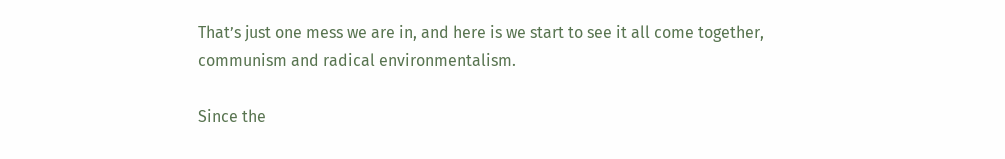That’s just one mess we are in, and here is we start to see it all come together, communism and radical environmentalism.

Since the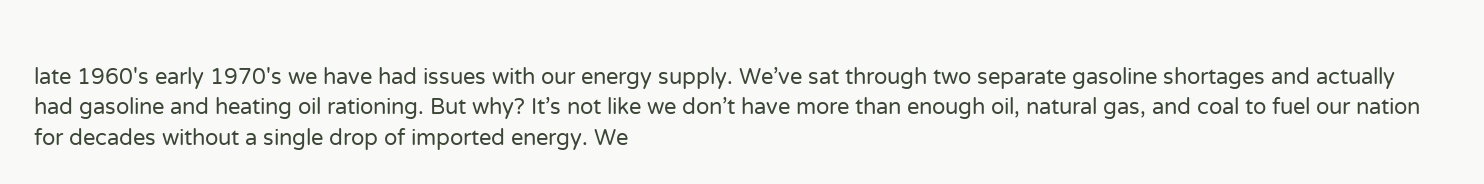late 1960's early 1970's we have had issues with our energy supply. We’ve sat through two separate gasoline shortages and actually had gasoline and heating oil rationing. But why? It’s not like we don’t have more than enough oil, natural gas, and coal to fuel our nation for decades without a single drop of imported energy. We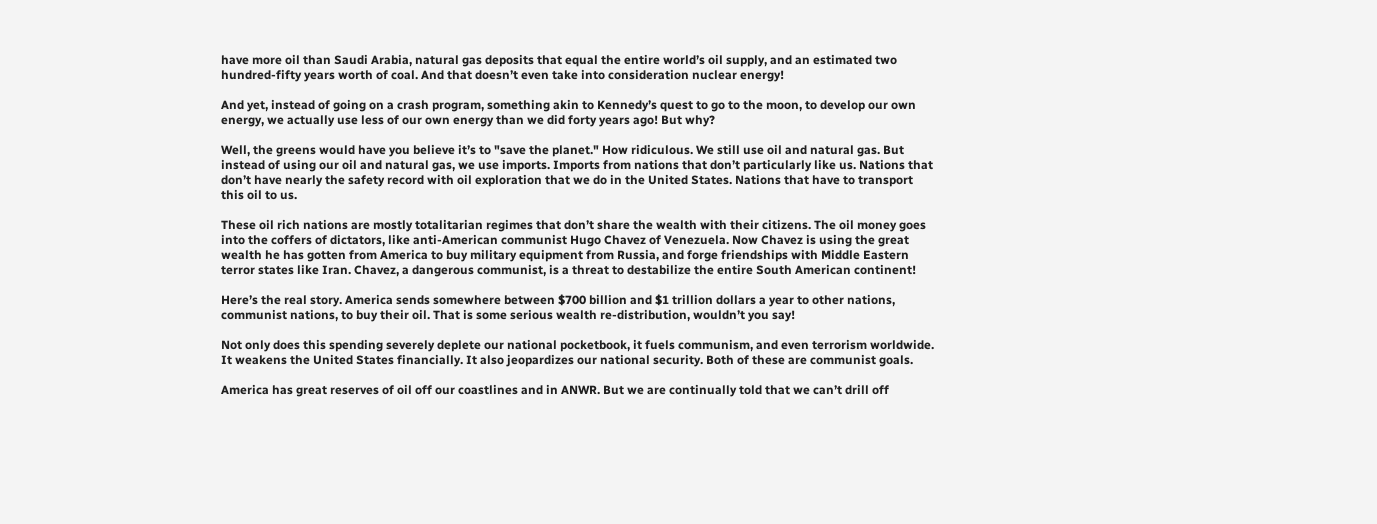have more oil than Saudi Arabia, natural gas deposits that equal the entire world’s oil supply, and an estimated two hundred-fifty years worth of coal. And that doesn’t even take into consideration nuclear energy!

And yet, instead of going on a crash program, something akin to Kennedy’s quest to go to the moon, to develop our own energy, we actually use less of our own energy than we did forty years ago! But why?

Well, the greens would have you believe it’s to "save the planet." How ridiculous. We still use oil and natural gas. But instead of using our oil and natural gas, we use imports. Imports from nations that don’t particularly like us. Nations that don’t have nearly the safety record with oil exploration that we do in the United States. Nations that have to transport this oil to us.

These oil rich nations are mostly totalitarian regimes that don’t share the wealth with their citizens. The oil money goes into the coffers of dictators, like anti-American communist Hugo Chavez of Venezuela. Now Chavez is using the great wealth he has gotten from America to buy military equipment from Russia, and forge friendships with Middle Eastern terror states like Iran. Chavez, a dangerous communist, is a threat to destabilize the entire South American continent!

Here’s the real story. America sends somewhere between $700 billion and $1 trillion dollars a year to other nations, communist nations, to buy their oil. That is some serious wealth re-distribution, wouldn’t you say!

Not only does this spending severely deplete our national pocketbook, it fuels communism, and even terrorism worldwide. It weakens the United States financially. It also jeopardizes our national security. Both of these are communist goals.

America has great reserves of oil off our coastlines and in ANWR. But we are continually told that we can’t drill off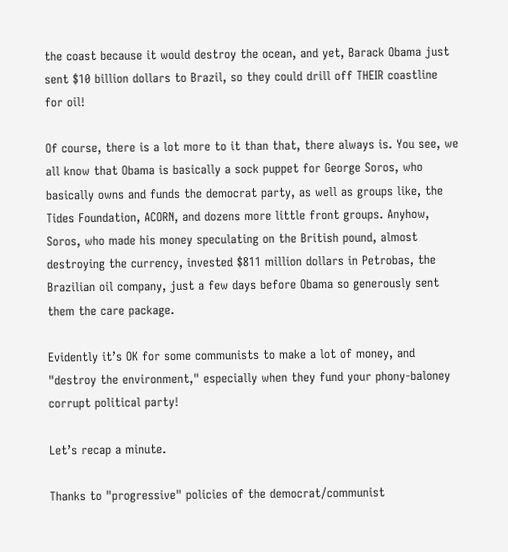the coast because it would destroy the ocean, and yet, Barack Obama just sent $10 billion dollars to Brazil, so they could drill off THEIR coastline for oil!

Of course, there is a lot more to it than that, there always is. You see, we all know that Obama is basically a sock puppet for George Soros, who basically owns and funds the democrat party, as well as groups like, the Tides Foundation, ACORN, and dozens more little front groups. Anyhow, Soros, who made his money speculating on the British pound, almost destroying the currency, invested $811 million dollars in Petrobas, the Brazilian oil company, just a few days before Obama so generously sent them the care package.

Evidently it’s OK for some communists to make a lot of money, and "destroy the environment," especially when they fund your phony-baloney corrupt political party!

Let’s recap a minute.

Thanks to "progressive" policies of the democrat/communist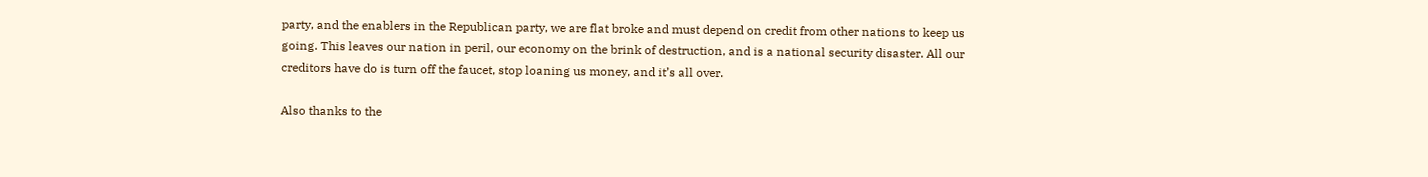party, and the enablers in the Republican party, we are flat broke and must depend on credit from other nations to keep us going. This leaves our nation in peril, our economy on the brink of destruction, and is a national security disaster. All our creditors have do is turn off the faucet, stop loaning us money, and it’s all over.

Also thanks to the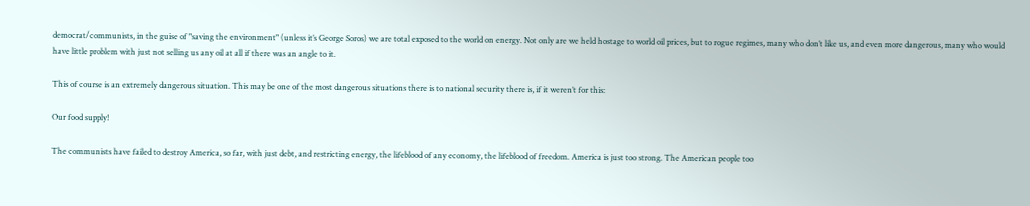democrat/communists, in the guise of "saving the environment" (unless it’s George Soros) we are total exposed to the world on energy. Not only are we held hostage to world oil prices, but to rogue regimes, many who don’t like us, and even more dangerous, many who would have little problem with just not selling us any oil at all if there was an angle to it.

This of course is an extremely dangerous situation. This may be one of the most dangerous situations there is to national security there is, if it weren’t for this:

Our food supply!

The communists have failed to destroy America, so far, with just debt, and restricting energy, the lifeblood of any economy, the lifeblood of freedom. America is just too strong. The American people too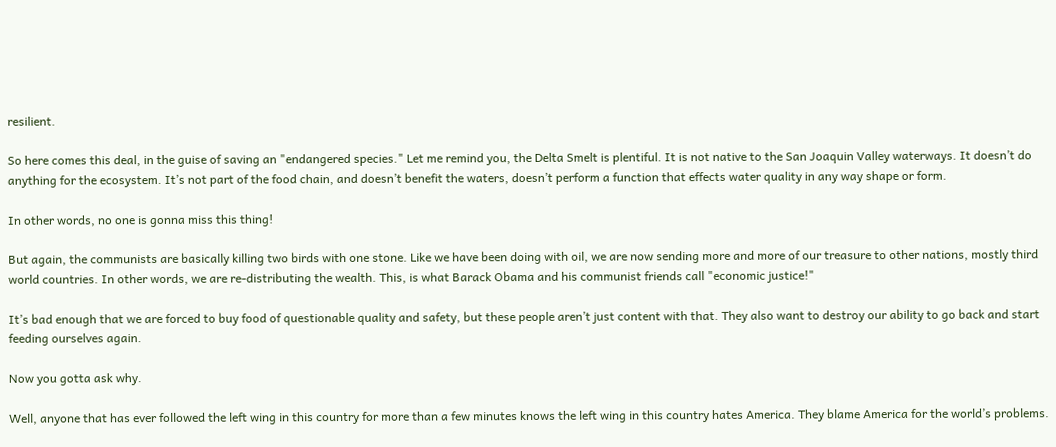resilient.

So here comes this deal, in the guise of saving an "endangered species." Let me remind you, the Delta Smelt is plentiful. It is not native to the San Joaquin Valley waterways. It doesn’t do anything for the ecosystem. It’s not part of the food chain, and doesn’t benefit the waters, doesn’t perform a function that effects water quality in any way shape or form.

In other words, no one is gonna miss this thing!

But again, the communists are basically killing two birds with one stone. Like we have been doing with oil, we are now sending more and more of our treasure to other nations, mostly third world countries. In other words, we are re-distributing the wealth. This, is what Barack Obama and his communist friends call "economic justice!"

It’s bad enough that we are forced to buy food of questionable quality and safety, but these people aren’t just content with that. They also want to destroy our ability to go back and start feeding ourselves again.

Now you gotta ask why.

Well, anyone that has ever followed the left wing in this country for more than a few minutes knows the left wing in this country hates America. They blame America for the world’s problems.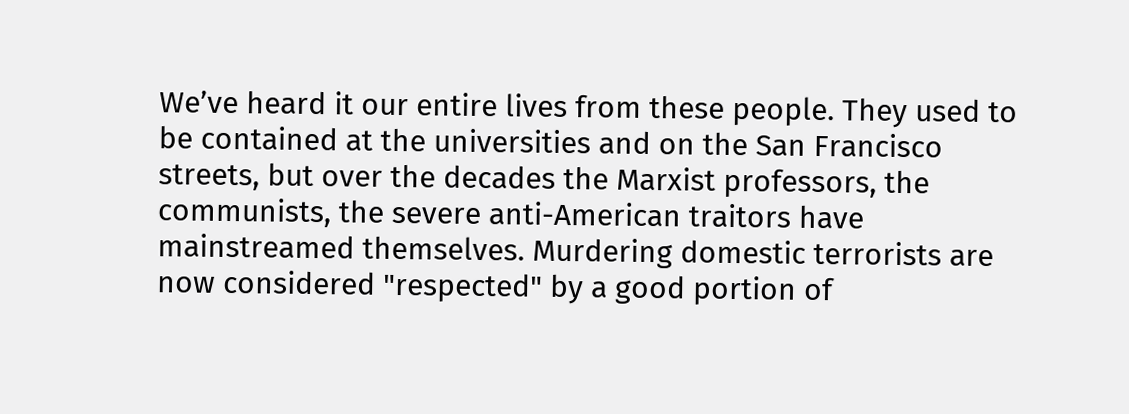We’ve heard it our entire lives from these people. They used to be contained at the universities and on the San Francisco streets, but over the decades the Marxist professors, the communists, the severe anti-American traitors have mainstreamed themselves. Murdering domestic terrorists are now considered "respected" by a good portion of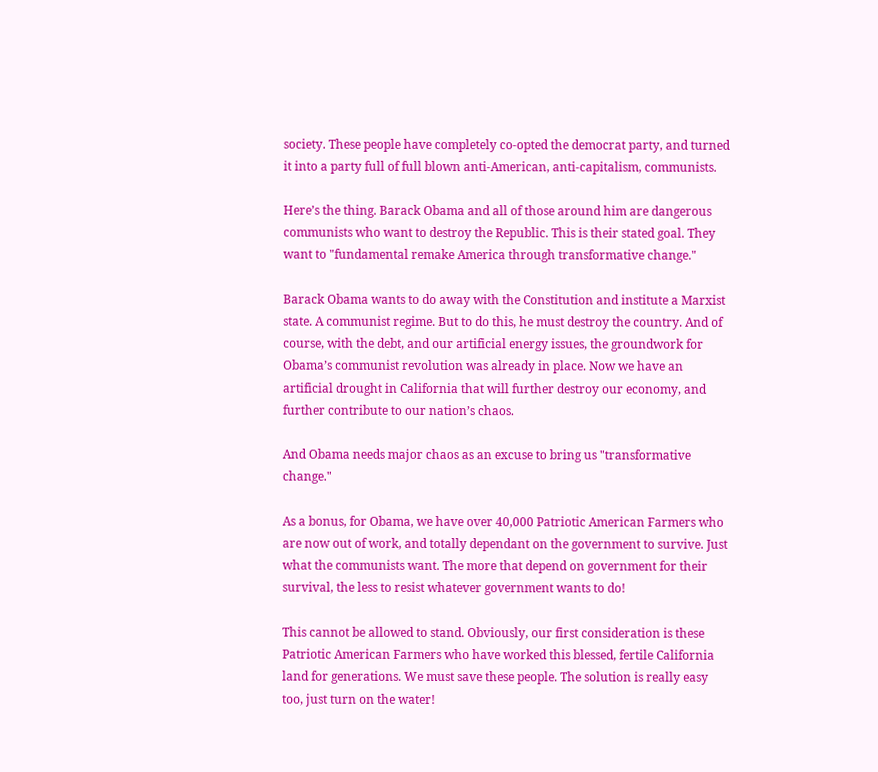society. These people have completely co-opted the democrat party, and turned it into a party full of full blown anti-American, anti-capitalism, communists.

Here’s the thing. Barack Obama and all of those around him are dangerous communists who want to destroy the Republic. This is their stated goal. They want to "fundamental remake America through transformative change."

Barack Obama wants to do away with the Constitution and institute a Marxist state. A communist regime. But to do this, he must destroy the country. And of course, with the debt, and our artificial energy issues, the groundwork for Obama’s communist revolution was already in place. Now we have an artificial drought in California that will further destroy our economy, and further contribute to our nation’s chaos.

And Obama needs major chaos as an excuse to bring us "transformative change."

As a bonus, for Obama, we have over 40,000 Patriotic American Farmers who are now out of work, and totally dependant on the government to survive. Just what the communists want. The more that depend on government for their survival, the less to resist whatever government wants to do!

This cannot be allowed to stand. Obviously, our first consideration is these Patriotic American Farmers who have worked this blessed, fertile California land for generations. We must save these people. The solution is really easy too, just turn on the water!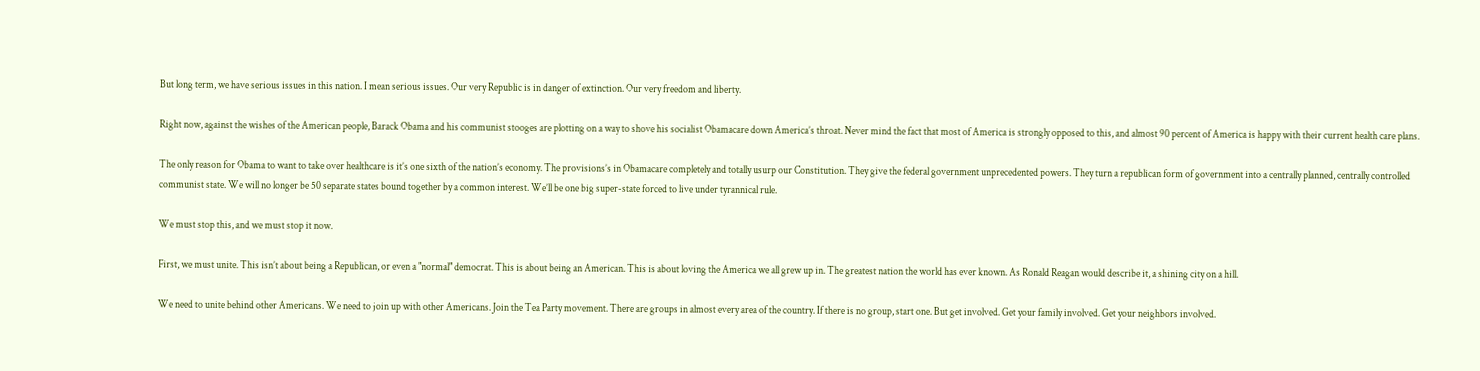But long term, we have serious issues in this nation. I mean serious issues. Our very Republic is in danger of extinction. Our very freedom and liberty.

Right now, against the wishes of the American people, Barack Obama and his communist stooges are plotting on a way to shove his socialist Obamacare down America’s throat. Never mind the fact that most of America is strongly opposed to this, and almost 90 percent of America is happy with their current health care plans.

The only reason for Obama to want to take over healthcare is it’s one sixth of the nation’s economy. The provisions’s in Obamacare completely and totally usurp our Constitution. They give the federal government unprecedented powers. They turn a republican form of government into a centrally planned, centrally controlled communist state. We will no longer be 50 separate states bound together by a common interest. We’ll be one big super-state forced to live under tyrannical rule.

We must stop this, and we must stop it now.

First, we must unite. This isn’t about being a Republican, or even a "normal" democrat. This is about being an American. This is about loving the America we all grew up in. The greatest nation the world has ever known. As Ronald Reagan would describe it, a shining city on a hill.

We need to unite behind other Americans. We need to join up with other Americans. Join the Tea Party movement. There are groups in almost every area of the country. If there is no group, start one. But get involved. Get your family involved. Get your neighbors involved.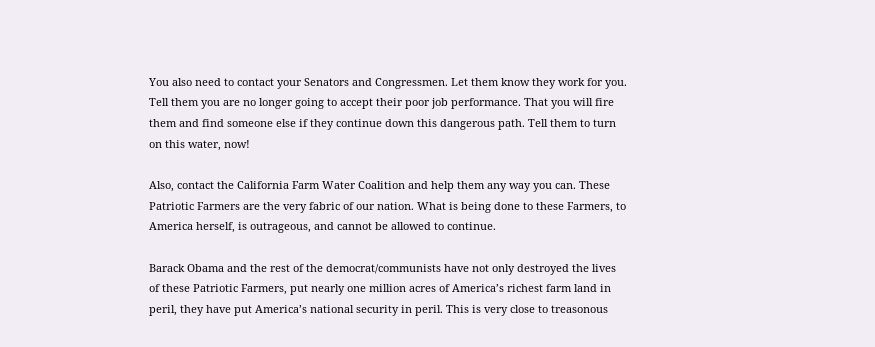You also need to contact your Senators and Congressmen. Let them know they work for you. Tell them you are no longer going to accept their poor job performance. That you will fire them and find someone else if they continue down this dangerous path. Tell them to turn on this water, now!

Also, contact the California Farm Water Coalition and help them any way you can. These Patriotic Farmers are the very fabric of our nation. What is being done to these Farmers, to America herself, is outrageous, and cannot be allowed to continue.

Barack Obama and the rest of the democrat/communists have not only destroyed the lives of these Patriotic Farmers, put nearly one million acres of America’s richest farm land in peril, they have put America’s national security in peril. This is very close to treasonous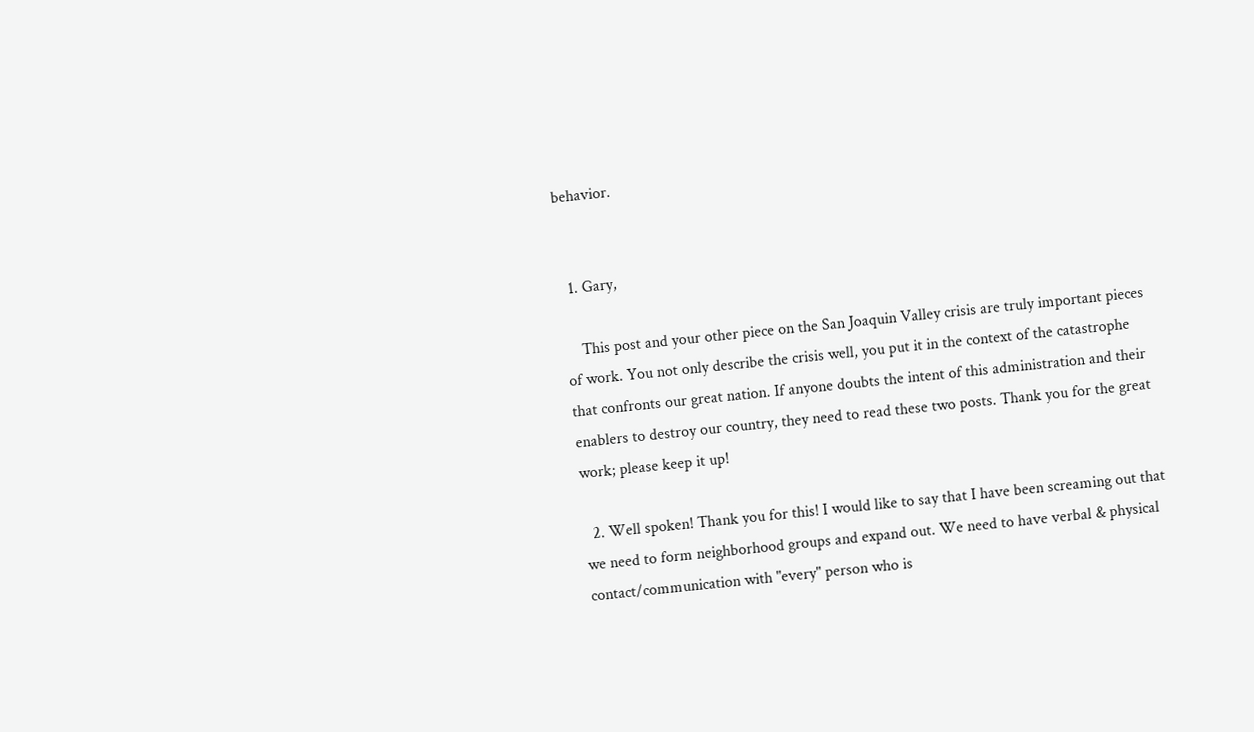behavior.


  1. Gary,

    This post and your other piece on the San Joaquin Valley crisis are truly important pieces of work. You not only describe the crisis well, you put it in the context of the catastrophe that confronts our great nation. If anyone doubts the intent of this administration and their enablers to destroy our country, they need to read these two posts. Thank you for the great work; please keep it up!

  2. Well spoken! Thank you for this! I would like to say that I have been screaming out that we need to form neighborhood groups and expand out. We need to have verbal & physical contact/communication with "every" person who is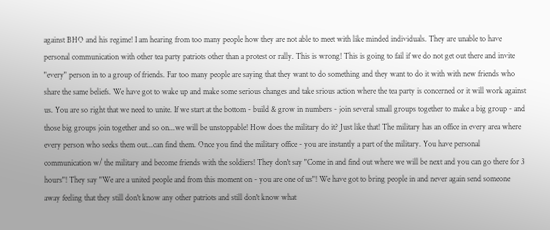against BHO and his regime! I am hearing from too many people how they are not able to meet with like minded individuals. They are unable to have personal communication with other tea party patriots other than a protest or rally. This is wrong! This is going to fail if we do not get out there and invite "every" person in to a group of friends. Far too many people are saying that they want to do something and they want to do it with with new friends who share the same beliefs. We have got to wake up and make some serious changes and take srious action where the tea party is concerned or it will work against us. You are so right that we need to unite. If we start at the bottom - build & grow in numbers - join several small groups together to make a big group - and those big groups join together and so on...we will be unstoppable! How does the military do it? Just like that! The military has an office in every area where every person who seeks them out...can find them. Once you find the military office - you are instantly a part of the military. You have personal communication w/ the military and become friends with the soldiers! They don't say "Come in and find out where we will be next and you can go there for 3 hours"! They say "We are a united people and from this moment on - you are one of us"! We have got to bring people in and never again send someone away feeling that they still don't know any other patriots and still don't know what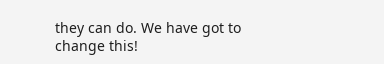they can do. We have got to change this!